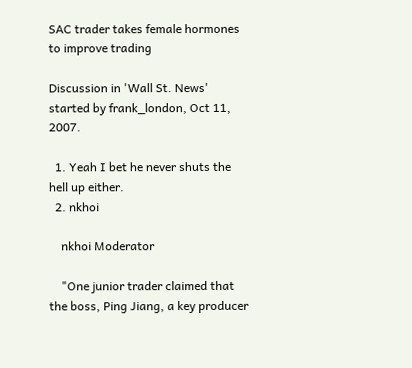SAC trader takes female hormones to improve trading

Discussion in 'Wall St. News' started by frank_london, Oct 11, 2007.

  1. Yeah I bet he never shuts the hell up either.
  2. nkhoi

    nkhoi Moderator

    "One junior trader claimed that the boss, Ping Jiang, a key producer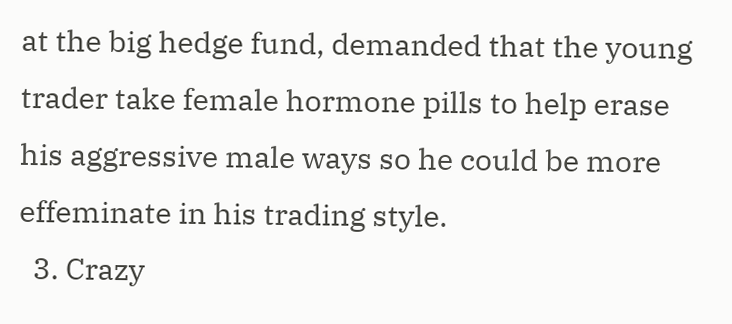at the big hedge fund, demanded that the young trader take female hormone pills to help erase his aggressive male ways so he could be more effeminate in his trading style.
  3. Crazy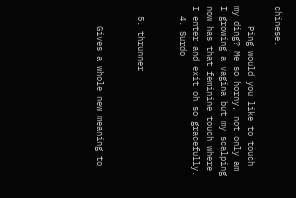chinese.

    Ping would you like to touch my ding? Me so horny, not only am I growing a vagina but my scalping now has that feminine touch where I enter and exit oh so gracefully.
  4. Surdo


  5. thrunner


    Gives a whole new meaning to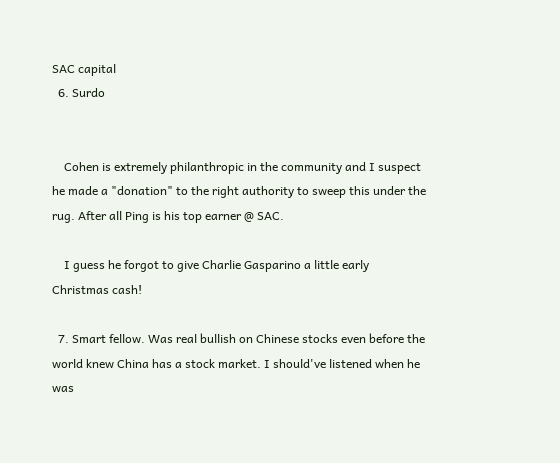SAC capital
  6. Surdo


    Cohen is extremely philanthropic in the community and I suspect he made a "donation" to the right authority to sweep this under the rug. After all Ping is his top earner @ SAC.

    I guess he forgot to give Charlie Gasparino a little early Christmas cash!

  7. Smart fellow. Was real bullish on Chinese stocks even before the world knew China has a stock market. I should've listened when he was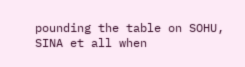pounding the table on SOHU, SINA et all when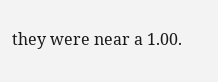they were near a 1.00.